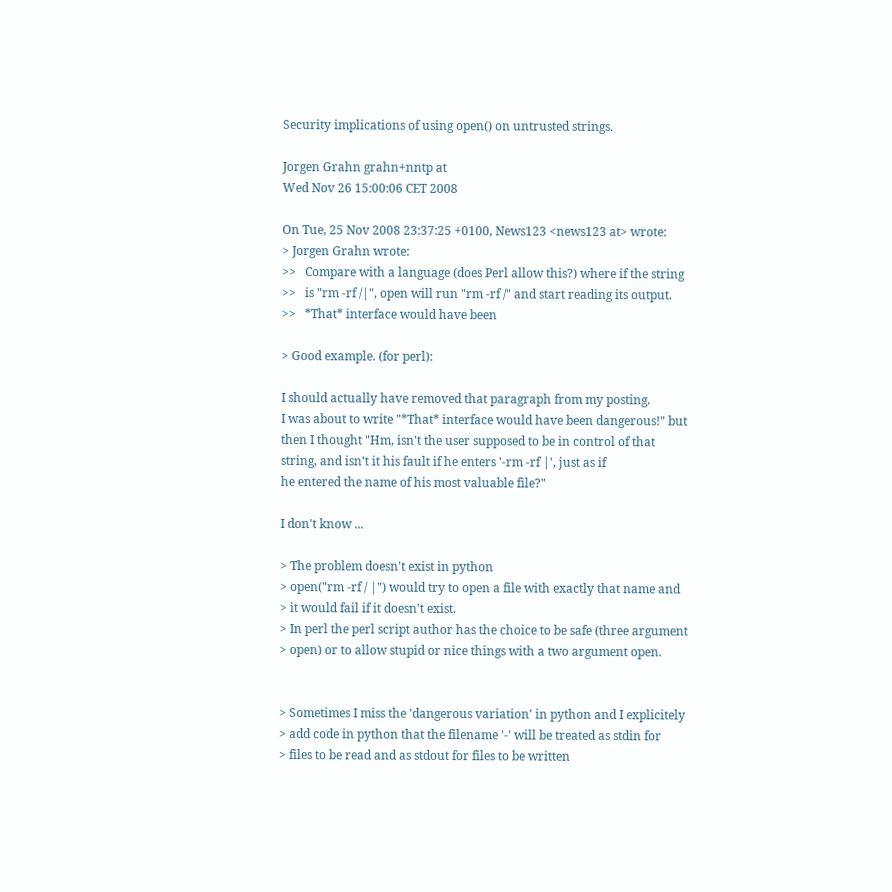Security implications of using open() on untrusted strings.

Jorgen Grahn grahn+nntp at
Wed Nov 26 15:00:06 CET 2008

On Tue, 25 Nov 2008 23:37:25 +0100, News123 <news123 at> wrote:
> Jorgen Grahn wrote:
>>   Compare with a language (does Perl allow this?) where if the string
>>   is "rm -rf /|", open will run "rm -rf /" and start reading its output.
>>   *That* interface would have been

> Good example. (for perl):

I should actually have removed that paragraph from my posting.
I was about to write "*That* interface would have been dangerous!" but
then I thought "Hm, isn't the user supposed to be in control of that
string, and isn't it his fault if he enters '-rm -rf |', just as if
he entered the name of his most valuable file?"

I don't know ...

> The problem doesn't exist in python
> open("rm -rf / |") would try to open a file with exactly that name and
> it would fail if it doesn't exist.
> In perl the perl script author has the choice to be safe (three argument
> open) or to allow stupid or nice things with a two argument open.


> Sometimes I miss the 'dangerous variation' in python and I explicitely
> add code in python that the filename '-' will be treated as stdin for
> files to be read and as stdout for files to be written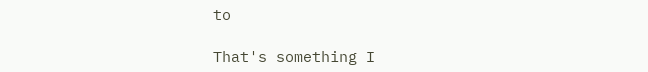to

That's something I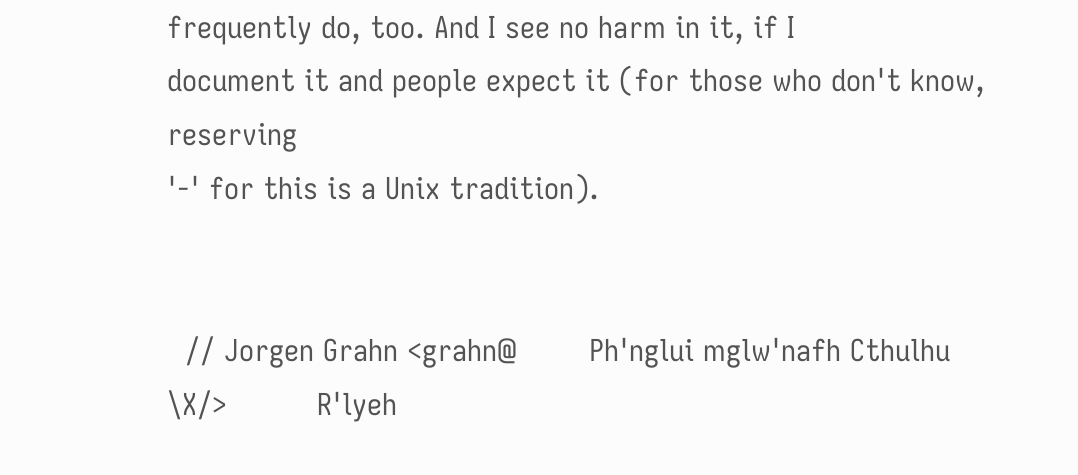frequently do, too. And I see no harm in it, if I
document it and people expect it (for those who don't know, reserving
'-' for this is a Unix tradition).


  // Jorgen Grahn <grahn@        Ph'nglui mglw'nafh Cthulhu
\X/>          R'lyeh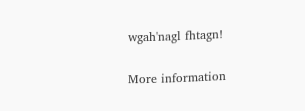wgah'nagl fhtagn!

More information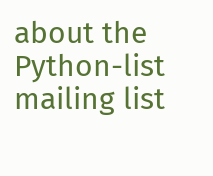about the Python-list mailing list